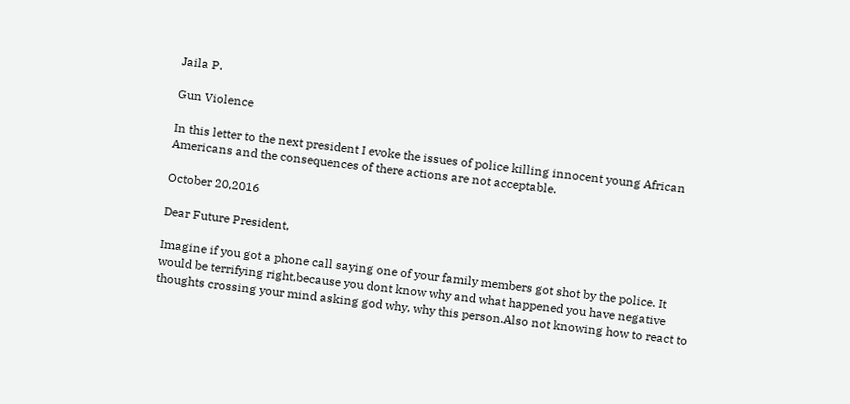Jaila P.

Gun Violence

In this letter to the next president I evoke the issues of police killing innocent young African Americans and the consequences of there actions are not acceptable.

October 20,2016

Dear Future President,

Imagine if you got a phone call saying one of your family members got shot by the police. It would be terrifying right,because you dont know why and what happened you have negative thoughts crossing your mind asking god why, why this person.Also not knowing how to react to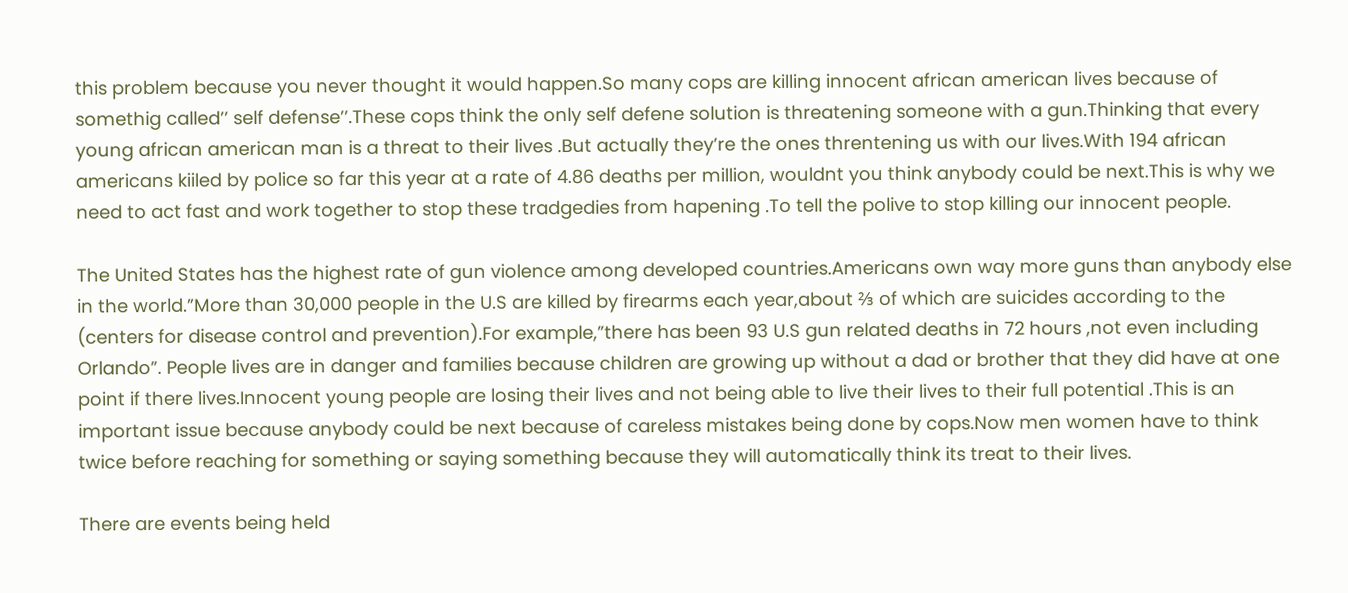this problem because you never thought it would happen.So many cops are killing innocent african american lives because of somethig called’’ self defense’’.These cops think the only self defene solution is threatening someone with a gun.Thinking that every young african american man is a threat to their lives .But actually they’re the ones threntening us with our lives.With 194 african americans kiiled by police so far this year at a rate of 4.86 deaths per million, wouldnt you think anybody could be next.This is why we need to act fast and work together to stop these tradgedies from hapening .To tell the polive to stop killing our innocent people.

The United States has the highest rate of gun violence among developed countries.Americans own way more guns than anybody else in the world.”More than 30,000 people in the U.S are killed by firearms each year,about ⅔ of which are suicides according to the (centers for disease control and prevention).For example,”there has been 93 U.S gun related deaths in 72 hours ,not even including Orlando”. People lives are in danger and families because children are growing up without a dad or brother that they did have at one point if there lives.Innocent young people are losing their lives and not being able to live their lives to their full potential .This is an important issue because anybody could be next because of careless mistakes being done by cops.Now men women have to think twice before reaching for something or saying something because they will automatically think its treat to their lives.

There are events being held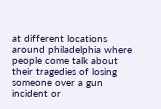at different locations around philadelphia where people come talk about their tragedies of losing someone over a gun incident or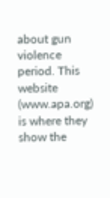about gun violence period. This website (www.apa.org) is where they show the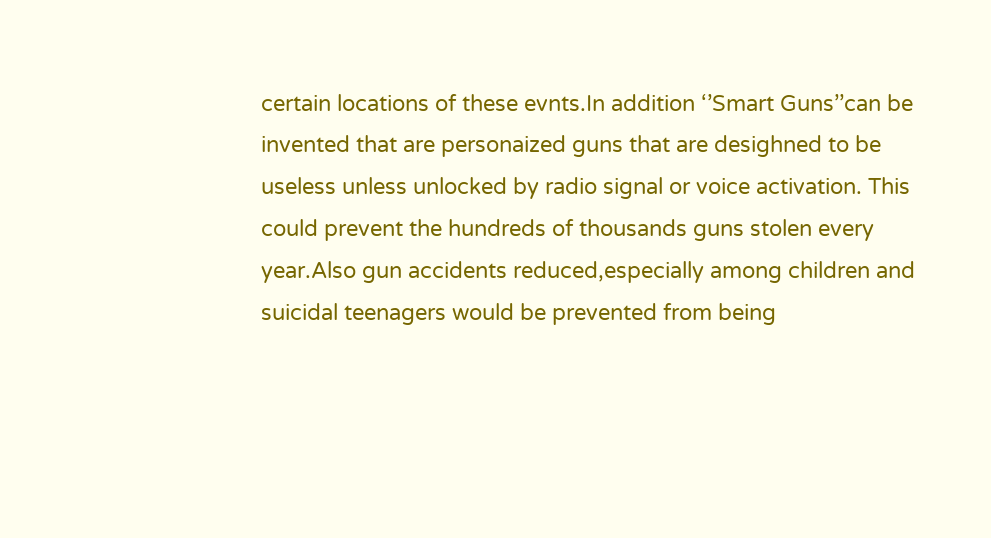certain locations of these evnts.In addition ‘’Smart Guns’’can be invented that are personaized guns that are desighned to be useless unless unlocked by radio signal or voice activation. This could prevent the hundreds of thousands guns stolen every year.Also gun accidents reduced,especially among children and suicidal teenagers would be prevented from being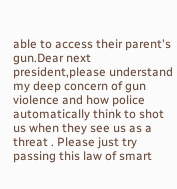able to access their parent's gun.Dear next president,please understand my deep concern of gun violence and how police automatically think to shot us when they see us as a threat . Please just try passing this law of smart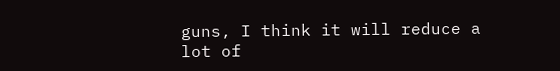guns, I think it will reduce a lot of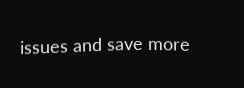issues and save more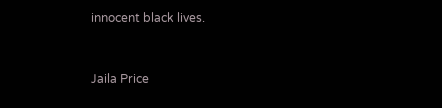innocent black lives.


Jaila Price